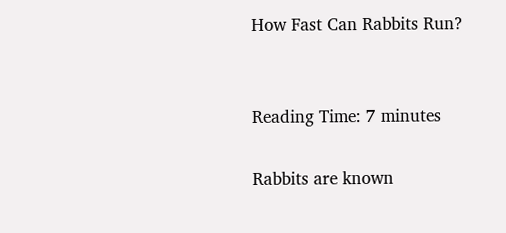How Fast Can Rabbits Run?


Reading Time: 7 minutes

Rabbits are known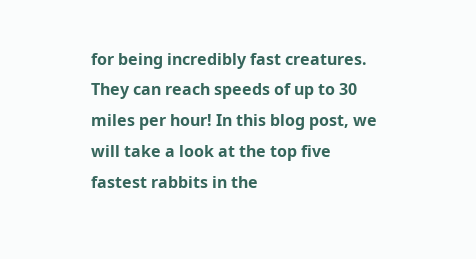for being incredibly fast creatures. They can reach speeds of up to 30 miles per hour! In this blog post, we will take a look at the top five fastest rabbits in the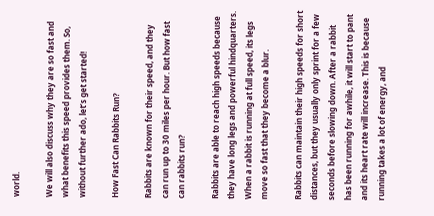world.

We will also discuss why they are so fast and what benefits this speed provides them. So, without further ado, let’s get started!

How Fast Can Rabbits Run?

Rabbits are known for their speed, and they can run up to 30 miles per hour. But how fast can rabbits run?

Rabbits are able to reach high speeds because they have long legs and powerful hindquarters. When a rabbit is running at full speed, its legs move so fast that they become a blur.

Rabbits can maintain their high speeds for short distances, but they usually only sprint for a few seconds before slowing down. After a rabbit has been running for awhile, it will start to pant and its heart rate will increase. This is because running takes a lot of energy, and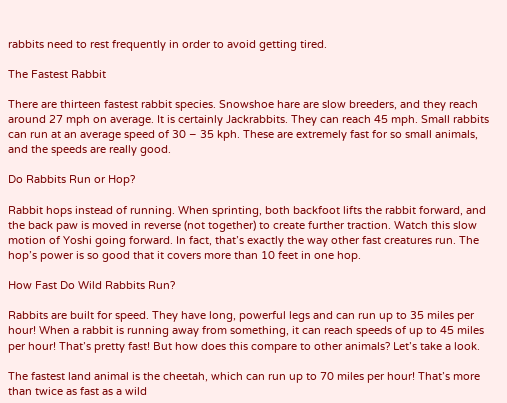rabbits need to rest frequently in order to avoid getting tired.

The Fastest Rabbit

There are thirteen fastest rabbit species. Snowshoe hare are slow breeders, and they reach around 27 mph on average. It is certainly Jackrabbits. They can reach 45 mph. Small rabbits can run at an average speed of 30 – 35 kph. These are extremely fast for so small animals, and the speeds are really good.

Do Rabbits Run or Hop?

Rabbit hops instead of running. When sprinting, both backfoot lifts the rabbit forward, and the back paw is moved in reverse (not together) to create further traction. Watch this slow motion of Yoshi going forward. In fact, that’s exactly the way other fast creatures run. The hop’s power is so good that it covers more than 10 feet in one hop.

How Fast Do Wild Rabbits Run?

Rabbits are built for speed. They have long, powerful legs and can run up to 35 miles per hour! When a rabbit is running away from something, it can reach speeds of up to 45 miles per hour! That’s pretty fast! But how does this compare to other animals? Let’s take a look.

The fastest land animal is the cheetah, which can run up to 70 miles per hour! That’s more than twice as fast as a wild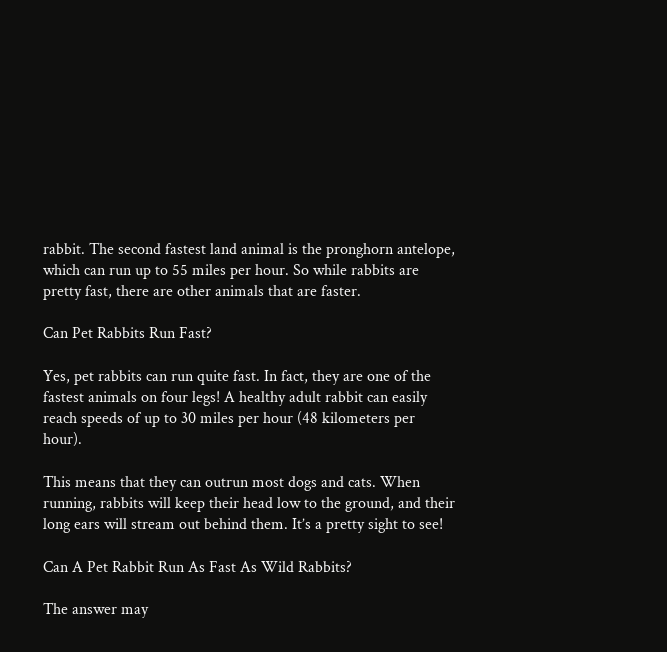rabbit. The second fastest land animal is the pronghorn antelope, which can run up to 55 miles per hour. So while rabbits are pretty fast, there are other animals that are faster.

Can Pet Rabbits Run Fast?

Yes, pet rabbits can run quite fast. In fact, they are one of the fastest animals on four legs! A healthy adult rabbit can easily reach speeds of up to 30 miles per hour (48 kilometers per hour).

This means that they can outrun most dogs and cats. When running, rabbits will keep their head low to the ground, and their long ears will stream out behind them. It’s a pretty sight to see!

Can A Pet Rabbit Run As Fast As Wild Rabbits?

The answer may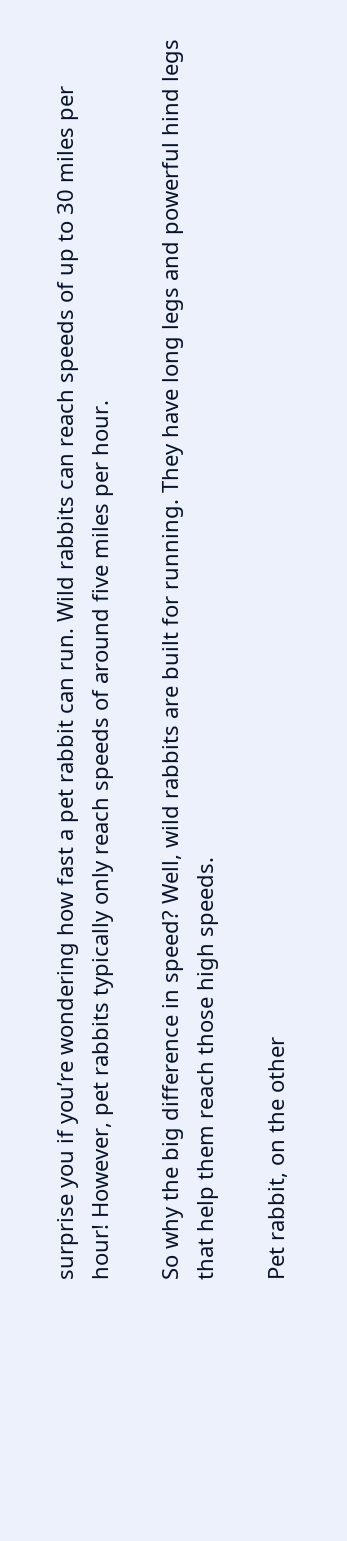surprise you if you’re wondering how fast a pet rabbit can run. Wild rabbits can reach speeds of up to 30 miles per hour! However, pet rabbits typically only reach speeds of around five miles per hour.

So why the big difference in speed? Well, wild rabbits are built for running. They have long legs and powerful hind legs that help them reach those high speeds.

Pet rabbit, on the other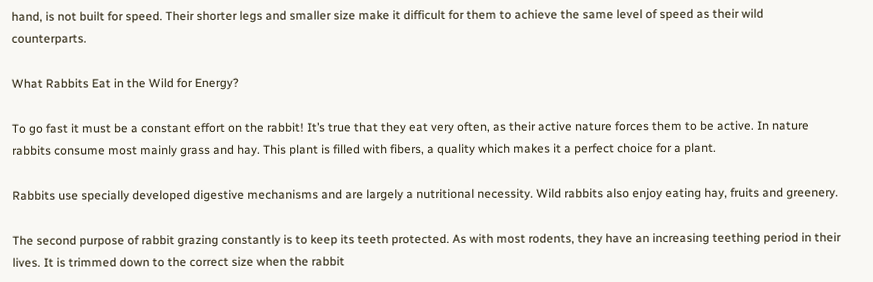hand, is not built for speed. Their shorter legs and smaller size make it difficult for them to achieve the same level of speed as their wild counterparts.

What Rabbits Eat in the Wild for Energy?

To go fast it must be a constant effort on the rabbit! It’s true that they eat very often, as their active nature forces them to be active. In nature rabbits consume most mainly grass and hay. This plant is filled with fibers, a quality which makes it a perfect choice for a plant.

Rabbits use specially developed digestive mechanisms and are largely a nutritional necessity. Wild rabbits also enjoy eating hay, fruits and greenery.

The second purpose of rabbit grazing constantly is to keep its teeth protected. As with most rodents, they have an increasing teething period in their lives. It is trimmed down to the correct size when the rabbit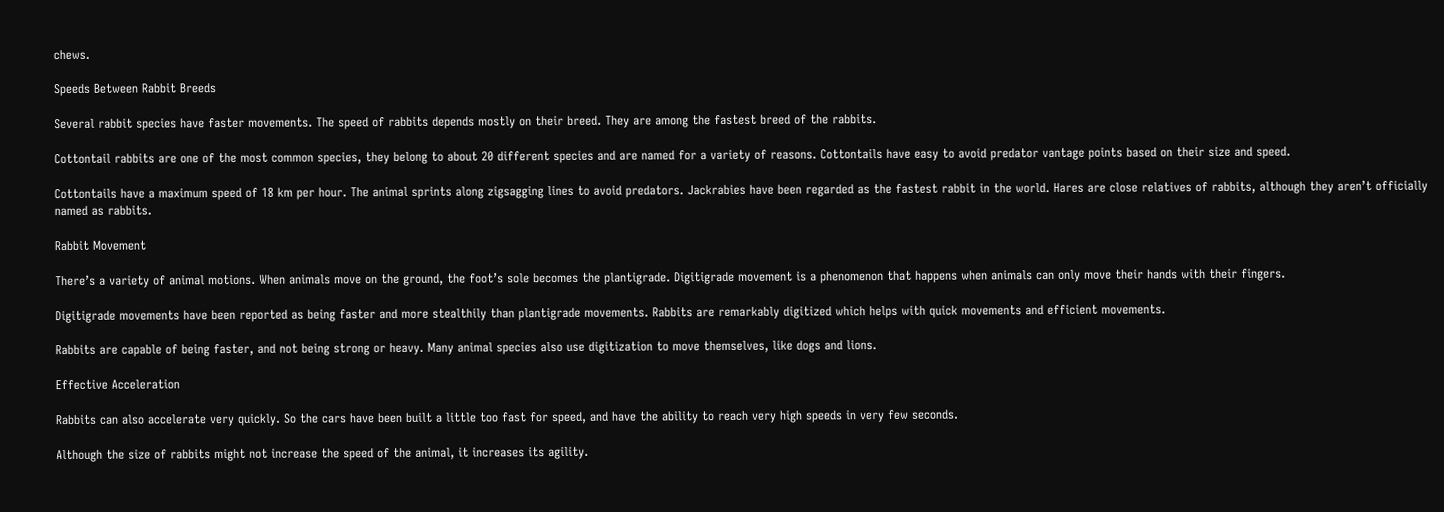chews.

Speeds Between Rabbit Breeds

Several rabbit species have faster movements. The speed of rabbits depends mostly on their breed. They are among the fastest breed of the rabbits.

Cottontail rabbits are one of the most common species, they belong to about 20 different species and are named for a variety of reasons. Cottontails have easy to avoid predator vantage points based on their size and speed.

Cottontails have a maximum speed of 18 km per hour. The animal sprints along zigsagging lines to avoid predators. Jackrabies have been regarded as the fastest rabbit in the world. Hares are close relatives of rabbits, although they aren’t officially named as rabbits.

Rabbit Movement

There’s a variety of animal motions. When animals move on the ground, the foot’s sole becomes the plantigrade. Digitigrade movement is a phenomenon that happens when animals can only move their hands with their fingers.

Digitigrade movements have been reported as being faster and more stealthily than plantigrade movements. Rabbits are remarkably digitized which helps with quick movements and efficient movements.

Rabbits are capable of being faster, and not being strong or heavy. Many animal species also use digitization to move themselves, like dogs and lions.

Effective Acceleration

Rabbits can also accelerate very quickly. So the cars have been built a little too fast for speed, and have the ability to reach very high speeds in very few seconds.

Although the size of rabbits might not increase the speed of the animal, it increases its agility.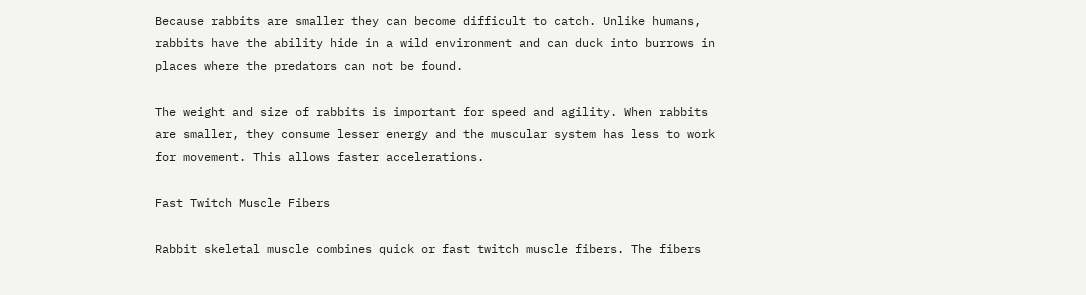Because rabbits are smaller they can become difficult to catch. Unlike humans, rabbits have the ability hide in a wild environment and can duck into burrows in places where the predators can not be found.

The weight and size of rabbits is important for speed and agility. When rabbits are smaller, they consume lesser energy and the muscular system has less to work for movement. This allows faster accelerations.

Fast Twitch Muscle Fibers

Rabbit skeletal muscle combines quick or fast twitch muscle fibers. The fibers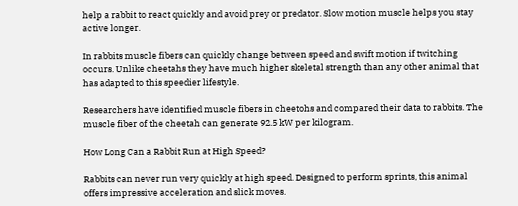help a rabbit to react quickly and avoid prey or predator. Slow motion muscle helps you stay active longer.

In rabbits muscle fibers can quickly change between speed and swift motion if twitching occurs. Unlike cheetahs they have much higher skeletal strength than any other animal that has adapted to this speedier lifestyle.

Researchers have identified muscle fibers in cheetohs and compared their data to rabbits. The muscle fiber of the cheetah can generate 92.5 kW per kilogram.

How Long Can a Rabbit Run at High Speed?

Rabbits can never run very quickly at high speed. Designed to perform sprints, this animal offers impressive acceleration and slick moves.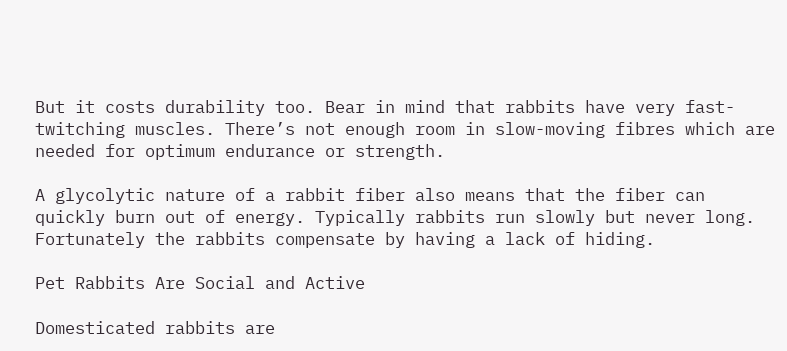But it costs durability too. Bear in mind that rabbits have very fast-twitching muscles. There’s not enough room in slow-moving fibres which are needed for optimum endurance or strength.

A glycolytic nature of a rabbit fiber also means that the fiber can quickly burn out of energy. Typically rabbits run slowly but never long. Fortunately the rabbits compensate by having a lack of hiding.

Pet Rabbits Are Social and Active

Domesticated rabbits are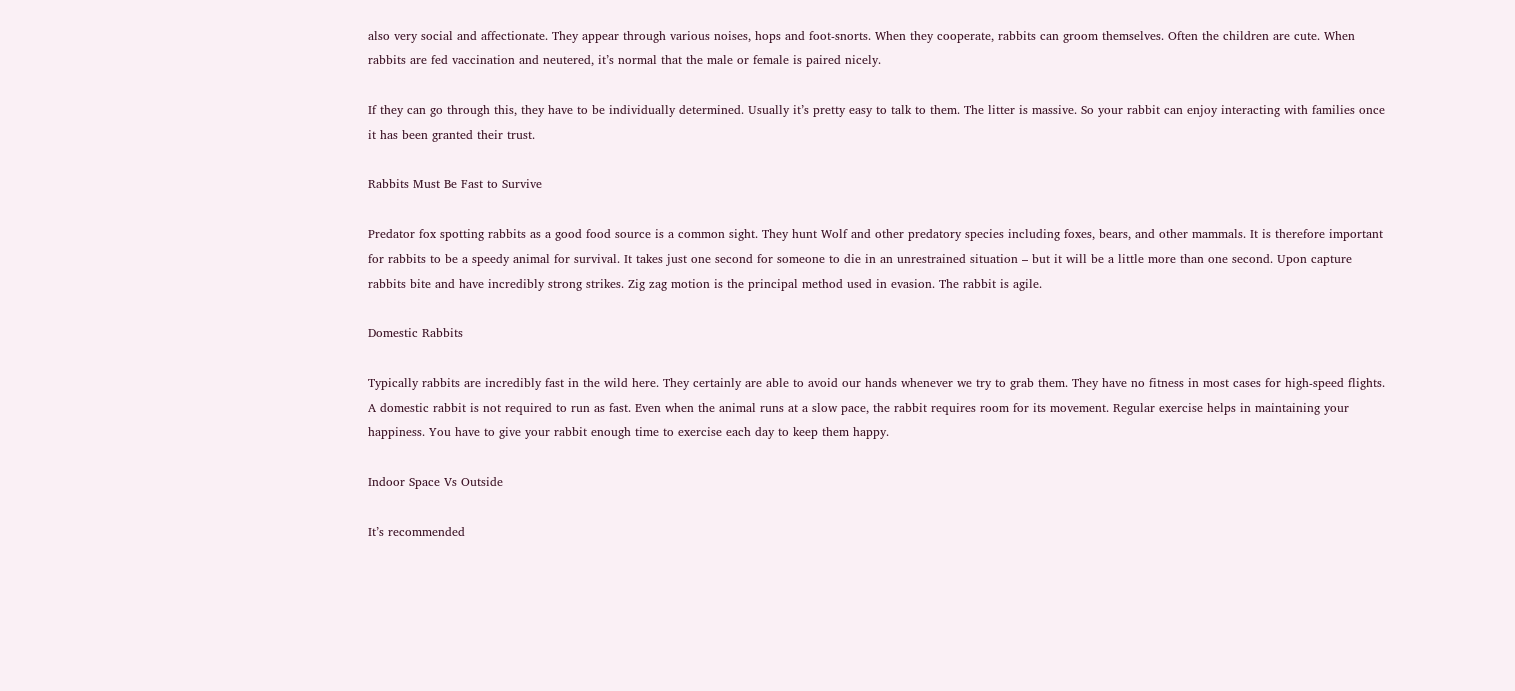also very social and affectionate. They appear through various noises, hops and foot-snorts. When they cooperate, rabbits can groom themselves. Often the children are cute. When rabbits are fed vaccination and neutered, it’s normal that the male or female is paired nicely.

If they can go through this, they have to be individually determined. Usually it’s pretty easy to talk to them. The litter is massive. So your rabbit can enjoy interacting with families once it has been granted their trust.

Rabbits Must Be Fast to Survive

Predator fox spotting rabbits as a good food source is a common sight. They hunt Wolf and other predatory species including foxes, bears, and other mammals. It is therefore important for rabbits to be a speedy animal for survival. It takes just one second for someone to die in an unrestrained situation – but it will be a little more than one second. Upon capture rabbits bite and have incredibly strong strikes. Zig zag motion is the principal method used in evasion. The rabbit is agile.

Domestic Rabbits

Typically rabbits are incredibly fast in the wild here. They certainly are able to avoid our hands whenever we try to grab them. They have no fitness in most cases for high-speed flights. A domestic rabbit is not required to run as fast. Even when the animal runs at a slow pace, the rabbit requires room for its movement. Regular exercise helps in maintaining your happiness. You have to give your rabbit enough time to exercise each day to keep them happy.

Indoor Space Vs Outside

It’s recommended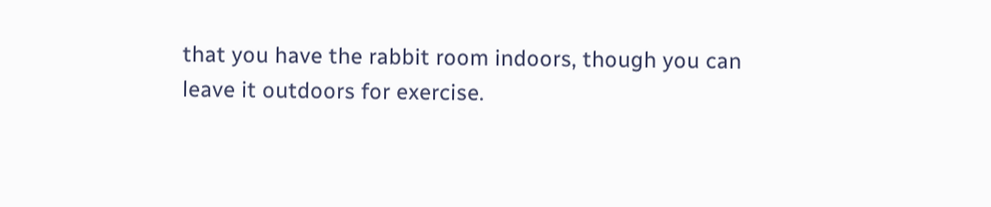that you have the rabbit room indoors, though you can leave it outdoors for exercise.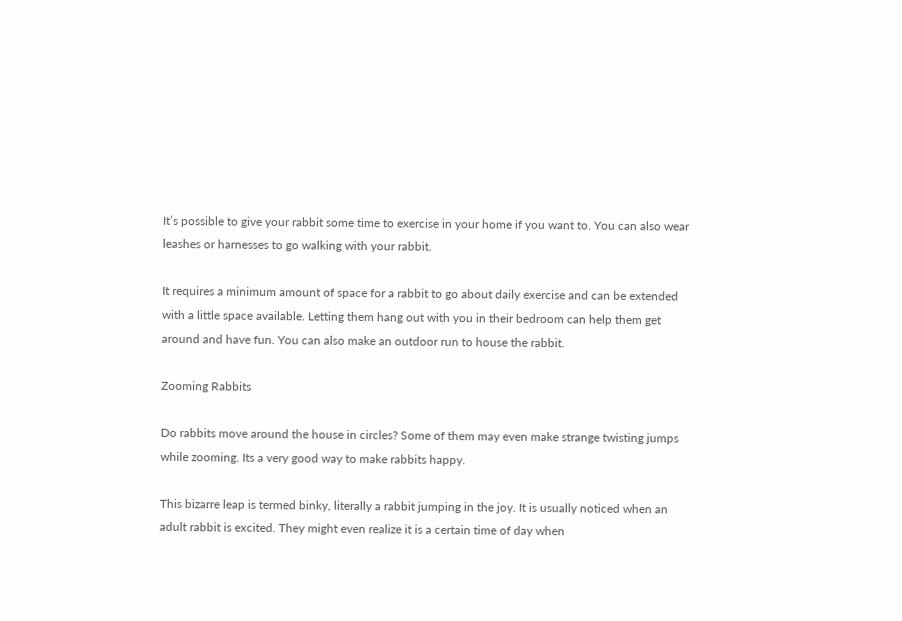It’s possible to give your rabbit some time to exercise in your home if you want to. You can also wear leashes or harnesses to go walking with your rabbit.

It requires a minimum amount of space for a rabbit to go about daily exercise and can be extended with a little space available. Letting them hang out with you in their bedroom can help them get around and have fun. You can also make an outdoor run to house the rabbit.

Zooming Rabbits

Do rabbits move around the house in circles? Some of them may even make strange twisting jumps while zooming. Its a very good way to make rabbits happy.

This bizarre leap is termed binky, literally a rabbit jumping in the joy. It is usually noticed when an adult rabbit is excited. They might even realize it is a certain time of day when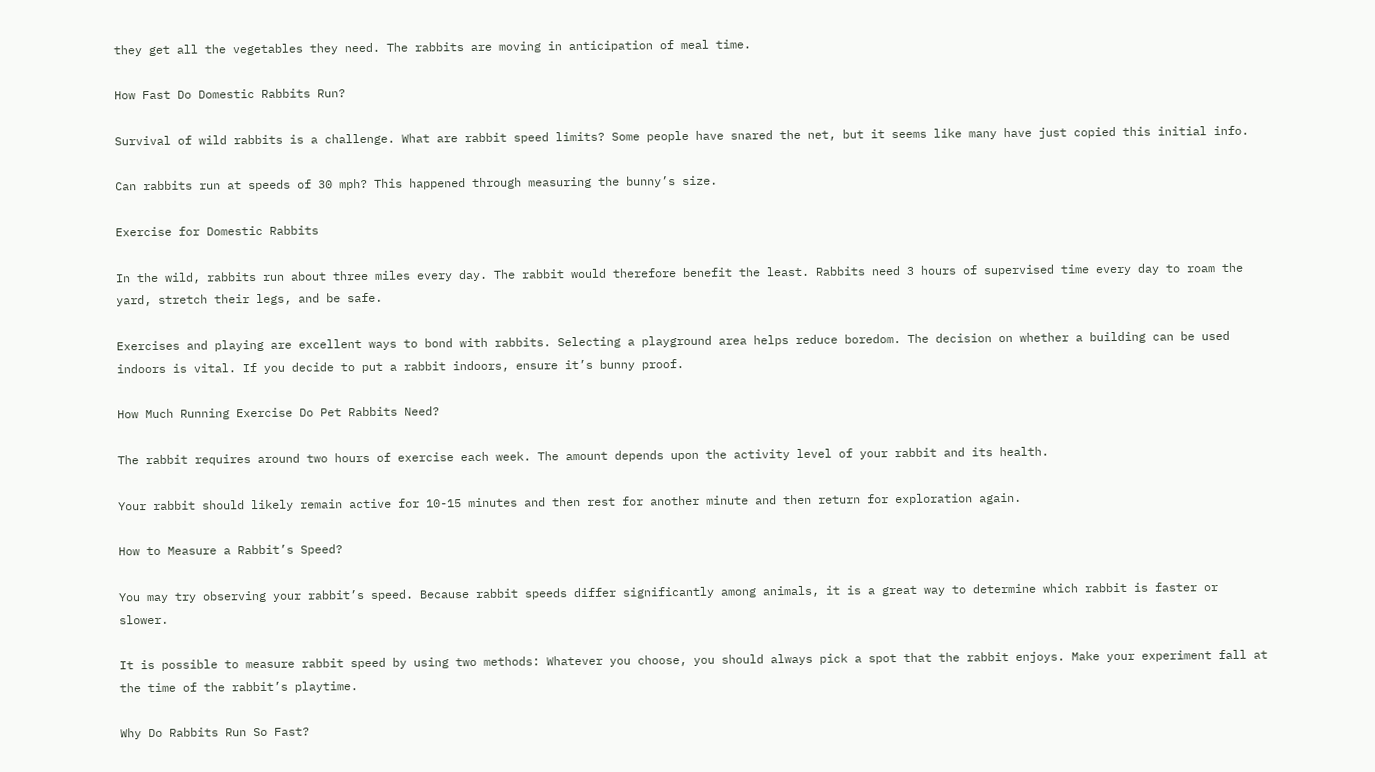they get all the vegetables they need. The rabbits are moving in anticipation of meal time.

How Fast Do Domestic Rabbits Run?

Survival of wild rabbits is a challenge. What are rabbit speed limits? Some people have snared the net, but it seems like many have just copied this initial info.

Can rabbits run at speeds of 30 mph? This happened through measuring the bunny’s size.

Exercise for Domestic Rabbits

In the wild, rabbits run about three miles every day. The rabbit would therefore benefit the least. Rabbits need 3 hours of supervised time every day to roam the yard, stretch their legs, and be safe.

Exercises and playing are excellent ways to bond with rabbits. Selecting a playground area helps reduce boredom. The decision on whether a building can be used indoors is vital. If you decide to put a rabbit indoors, ensure it’s bunny proof.

How Much Running Exercise Do Pet Rabbits Need?

The rabbit requires around two hours of exercise each week. The amount depends upon the activity level of your rabbit and its health.

Your rabbit should likely remain active for 10-15 minutes and then rest for another minute and then return for exploration again.

How to Measure a Rabbit’s Speed?

You may try observing your rabbit’s speed. Because rabbit speeds differ significantly among animals, it is a great way to determine which rabbit is faster or slower.

It is possible to measure rabbit speed by using two methods: Whatever you choose, you should always pick a spot that the rabbit enjoys. Make your experiment fall at the time of the rabbit’s playtime.

Why Do Rabbits Run So Fast?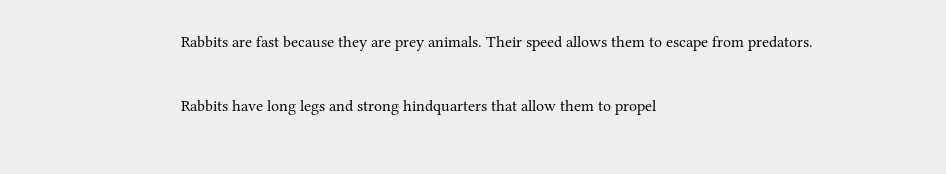Rabbits are fast because they are prey animals. Their speed allows them to escape from predators.

Rabbits have long legs and strong hindquarters that allow them to propel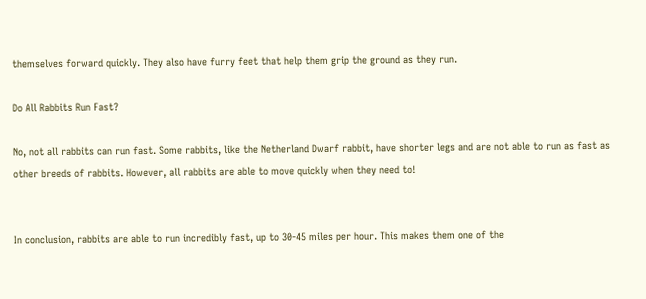themselves forward quickly. They also have furry feet that help them grip the ground as they run.

Do All Rabbits Run Fast?

No, not all rabbits can run fast. Some rabbits, like the Netherland Dwarf rabbit, have shorter legs and are not able to run as fast as other breeds of rabbits. However, all rabbits are able to move quickly when they need to!


In conclusion, rabbits are able to run incredibly fast, up to 30-45 miles per hour. This makes them one of the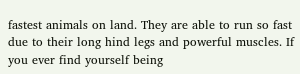fastest animals on land. They are able to run so fast due to their long hind legs and powerful muscles. If you ever find yourself being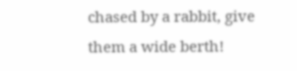chased by a rabbit, give them a wide berth!